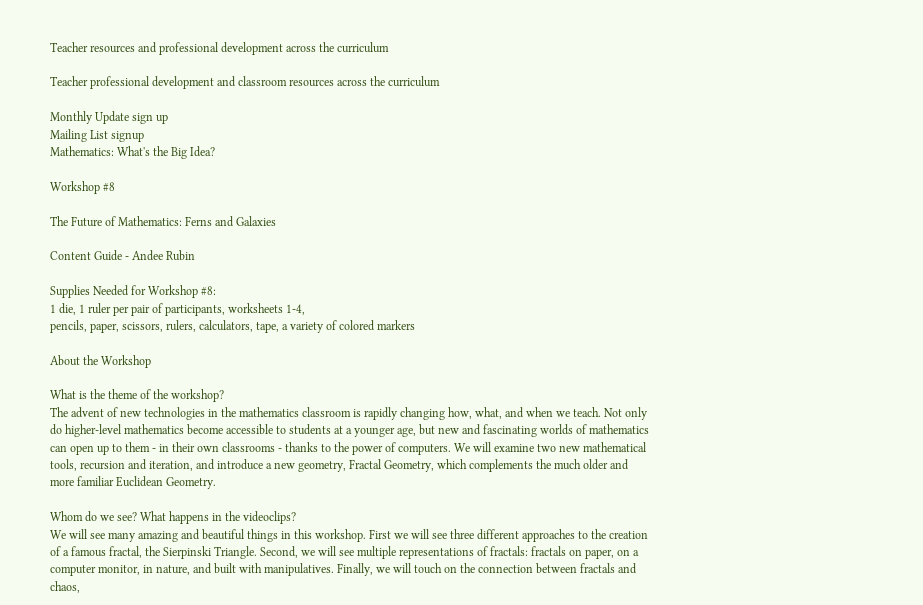Teacher resources and professional development across the curriculum

Teacher professional development and classroom resources across the curriculum

Monthly Update sign up
Mailing List signup
Mathematics: What's the Big Idea?

Workshop #8

The Future of Mathematics: Ferns and Galaxies

Content Guide - Andee Rubin

Supplies Needed for Workshop #8:
1 die, 1 ruler per pair of participants, worksheets 1-4,
pencils, paper, scissors, rulers, calculators, tape, a variety of colored markers

About the Workshop

What is the theme of the workshop?
The advent of new technologies in the mathematics classroom is rapidly changing how, what, and when we teach. Not only do higher-level mathematics become accessible to students at a younger age, but new and fascinating worlds of mathematics can open up to them - in their own classrooms - thanks to the power of computers. We will examine two new mathematical tools, recursion and iteration, and introduce a new geometry, Fractal Geometry, which complements the much older and more familiar Euclidean Geometry.

Whom do we see? What happens in the videoclips?
We will see many amazing and beautiful things in this workshop. First we will see three different approaches to the creation of a famous fractal, the Sierpinski Triangle. Second, we will see multiple representations of fractals: fractals on paper, on a computer monitor, in nature, and built with manipulatives. Finally, we will touch on the connection between fractals and chaos,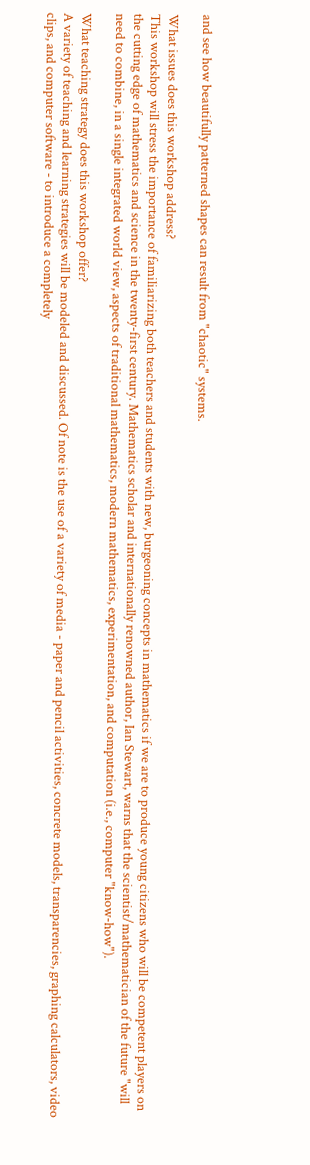and see how beautifully patterned shapes can result from "chaotic" systems.

What issues does this workshop address?
This workshop will stress the importance of familiarizing both teachers and students with new, burgeoning concepts in mathematics if we are to produce young citizens who will be competent players on the cutting edge of mathematics and science in the twenty-first century. Mathematics scholar and internationally renowned author, Ian Stewart, warns that the scientist/mathematician of the future "will need to combine, in a single integrated world view, aspects of traditional mathematics, modern mathematics, experimentation, and computation (i.e., computer "know-how").

What teaching strategy does this workshop offer?
A variety of teaching and learning strategies will be modeled and discussed. Of note is the use of a variety of media - paper and pencil activities, concrete models, transparencies, graphing calculators, video clips, and computer software - to introduce a completely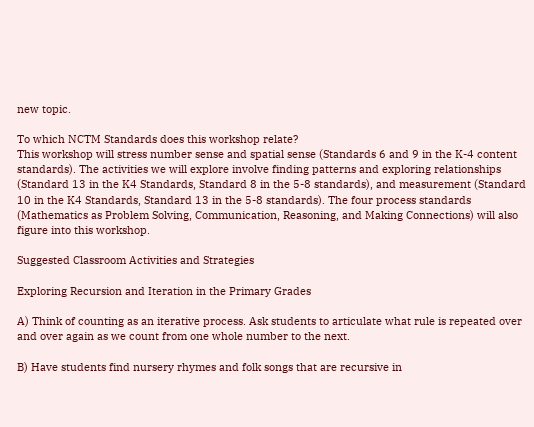new topic.

To which NCTM Standards does this workshop relate?
This workshop will stress number sense and spatial sense (Standards 6 and 9 in the K-4 content standards). The activities we will explore involve finding patterns and exploring relationships (Standard 13 in the K4 Standards, Standard 8 in the 5-8 standards), and measurement (Standard 10 in the K4 Standards, Standard 13 in the 5-8 standards). The four process standards (Mathematics as Problem Solving, Communication, Reasoning, and Making Connections) will also figure into this workshop.

Suggested Classroom Activities and Strategies

Exploring Recursion and Iteration in the Primary Grades

A) Think of counting as an iterative process. Ask students to articulate what rule is repeated over and over again as we count from one whole number to the next.

B) Have students find nursery rhymes and folk songs that are recursive in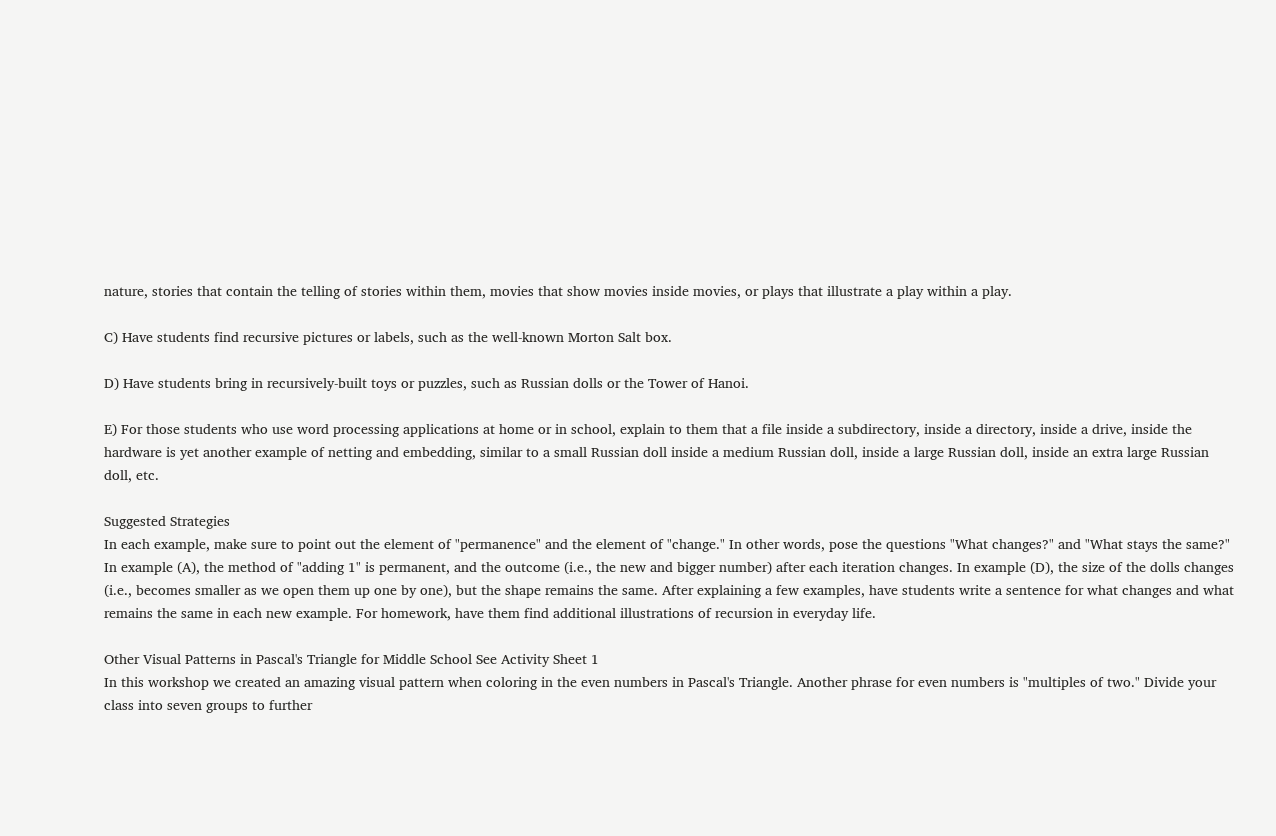nature, stories that contain the telling of stories within them, movies that show movies inside movies, or plays that illustrate a play within a play.

C) Have students find recursive pictures or labels, such as the well-known Morton Salt box.

D) Have students bring in recursively-built toys or puzzles, such as Russian dolls or the Tower of Hanoi.

E) For those students who use word processing applications at home or in school, explain to them that a file inside a subdirectory, inside a directory, inside a drive, inside the hardware is yet another example of netting and embedding, similar to a small Russian doll inside a medium Russian doll, inside a large Russian doll, inside an extra large Russian doll, etc.

Suggested Strategies
In each example, make sure to point out the element of "permanence" and the element of "change." In other words, pose the questions "What changes?" and "What stays the same?" In example (A), the method of "adding 1" is permanent, and the outcome (i.e., the new and bigger number) after each iteration changes. In example (D), the size of the dolls changes (i.e., becomes smaller as we open them up one by one), but the shape remains the same. After explaining a few examples, have students write a sentence for what changes and what remains the same in each new example. For homework, have them find additional illustrations of recursion in everyday life.

Other Visual Patterns in Pascal's Triangle for Middle School See Activity Sheet 1
In this workshop we created an amazing visual pattern when coloring in the even numbers in Pascal's Triangle. Another phrase for even numbers is "multiples of two." Divide your class into seven groups to further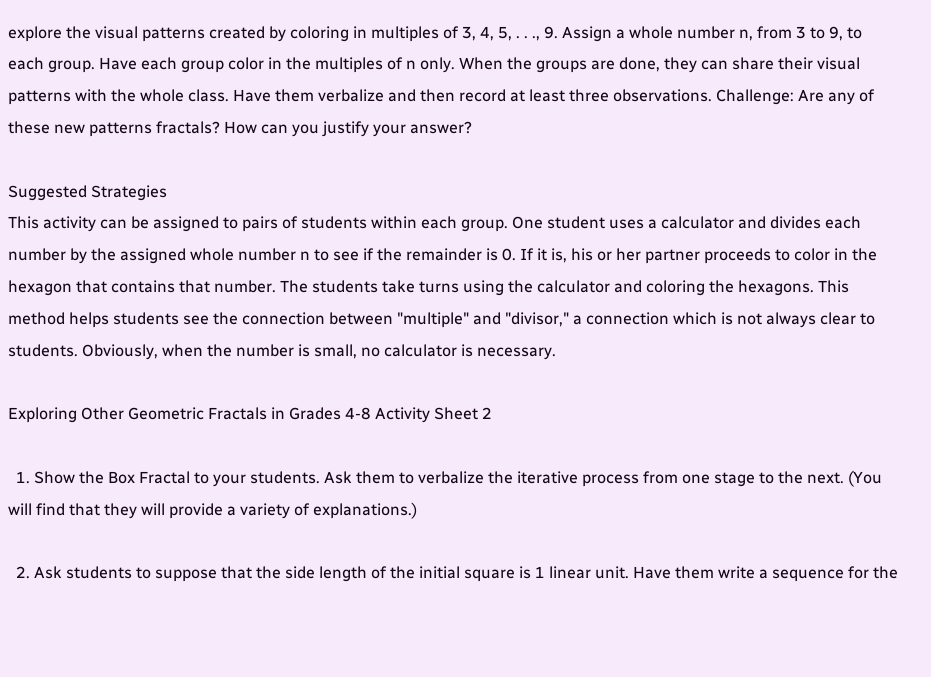explore the visual patterns created by coloring in multiples of 3, 4, 5, . . ., 9. Assign a whole number n, from 3 to 9, to each group. Have each group color in the multiples of n only. When the groups are done, they can share their visual patterns with the whole class. Have them verbalize and then record at least three observations. Challenge: Are any of these new patterns fractals? How can you justify your answer?

Suggested Strategies
This activity can be assigned to pairs of students within each group. One student uses a calculator and divides each number by the assigned whole number n to see if the remainder is 0. If it is, his or her partner proceeds to color in the hexagon that contains that number. The students take turns using the calculator and coloring the hexagons. This method helps students see the connection between "multiple" and "divisor," a connection which is not always clear to students. Obviously, when the number is small, no calculator is necessary.

Exploring Other Geometric Fractals in Grades 4-8 Activity Sheet 2

  1. Show the Box Fractal to your students. Ask them to verbalize the iterative process from one stage to the next. (You will find that they will provide a variety of explanations.)

  2. Ask students to suppose that the side length of the initial square is 1 linear unit. Have them write a sequence for the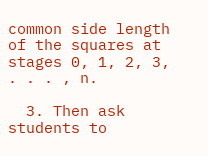common side length of the squares at stages 0, 1, 2, 3, . . . , n.

  3. Then ask students to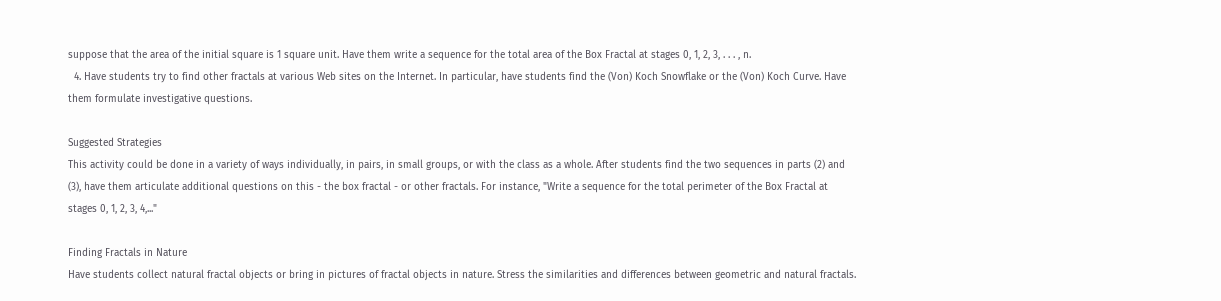suppose that the area of the initial square is 1 square unit. Have them write a sequence for the total area of the Box Fractal at stages 0, 1, 2, 3, . . . , n.
  4. Have students try to find other fractals at various Web sites on the Internet. In particular, have students find the (Von) Koch Snowflake or the (Von) Koch Curve. Have them formulate investigative questions.

Suggested Strategies
This activity could be done in a variety of ways individually, in pairs, in small groups, or with the class as a whole. After students find the two sequences in parts (2) and (3), have them articulate additional questions on this - the box fractal - or other fractals. For instance, "Write a sequence for the total perimeter of the Box Fractal at stages 0, 1, 2, 3, 4,..."

Finding Fractals in Nature
Have students collect natural fractal objects or bring in pictures of fractal objects in nature. Stress the similarities and differences between geometric and natural fractals.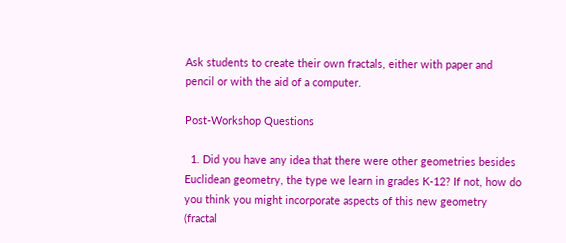Ask students to create their own fractals, either with paper and pencil or with the aid of a computer.

Post-Workshop Questions

  1. Did you have any idea that there were other geometries besides Euclidean geometry, the type we learn in grades K-12? If not, how do you think you might incorporate aspects of this new geometry (fractal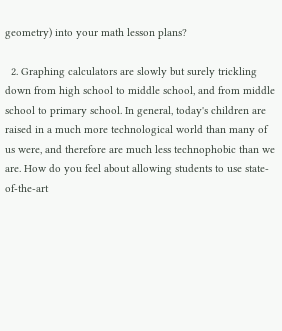geometry) into your math lesson plans?

  2. Graphing calculators are slowly but surely trickling down from high school to middle school, and from middle school to primary school. In general, today's children are raised in a much more technological world than many of us were, and therefore are much less technophobic than we are. How do you feel about allowing students to use state-of-the-art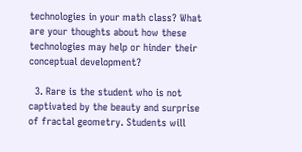technologies in your math class? What are your thoughts about how these technologies may help or hinder their conceptual development?

  3. Rare is the student who is not captivated by the beauty and surprise of fractal geometry. Students will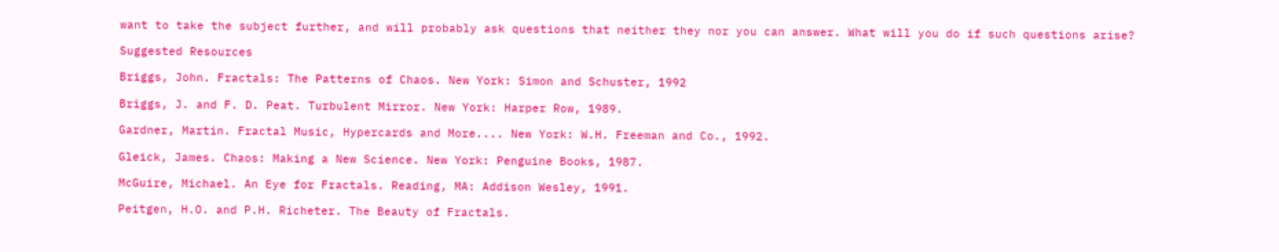want to take the subject further, and will probably ask questions that neither they nor you can answer. What will you do if such questions arise?

Suggested Resources

Briggs, John. Fractals: The Patterns of Chaos. New York: Simon and Schuster, 1992

Briggs, J. and F. D. Peat. Turbulent Mirror. New York: Harper Row, 1989.

Gardner, Martin. Fractal Music, Hypercards and More.... New York: W.H. Freeman and Co., 1992.

Gleick, James. Chaos: Making a New Science. New York: Penguine Books, 1987.

McGuire, Michael. An Eye for Fractals. Reading, MA: Addison Wesley, 1991.

Peitgen, H.O. and P.H. Richeter. The Beauty of Fractals.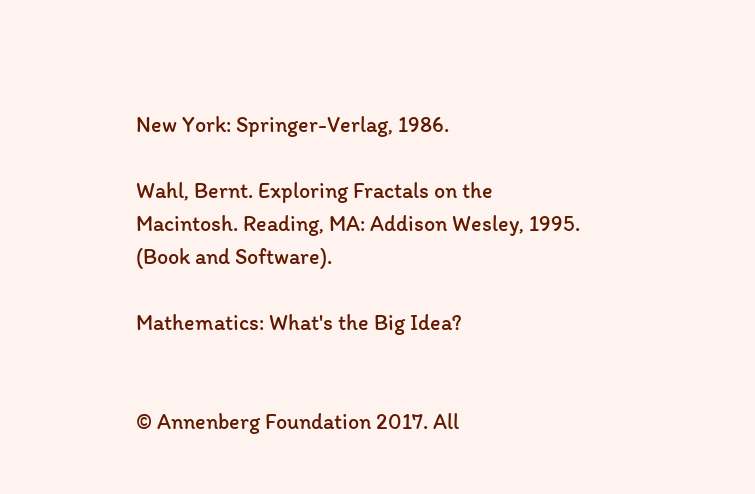New York: Springer-Verlag, 1986.

Wahl, Bernt. Exploring Fractals on the Macintosh. Reading, MA: Addison Wesley, 1995. (Book and Software).

Mathematics: What's the Big Idea?


© Annenberg Foundation 2017. All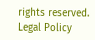rights reserved. Legal Policy